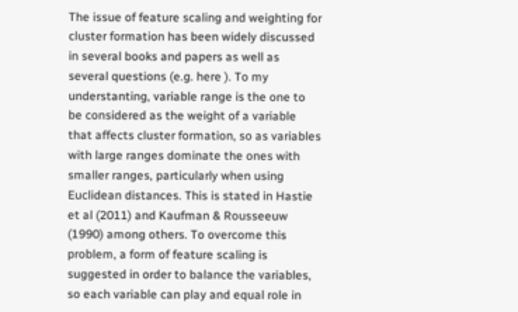The issue of feature scaling and weighting for cluster formation has been widely discussed in several books and papers as well as several questions (e.g. here ). To my understanting, variable range is the one to be considered as the weight of a variable that affects cluster formation, so as variables with large ranges dominate the ones with smaller ranges, particularly when using Euclidean distances. This is stated in Hastie et al (2011) and Kaufman & Rousseeuw (1990) among others. To overcome this problem, a form of feature scaling is suggested in order to balance the variables, so each variable can play and equal role in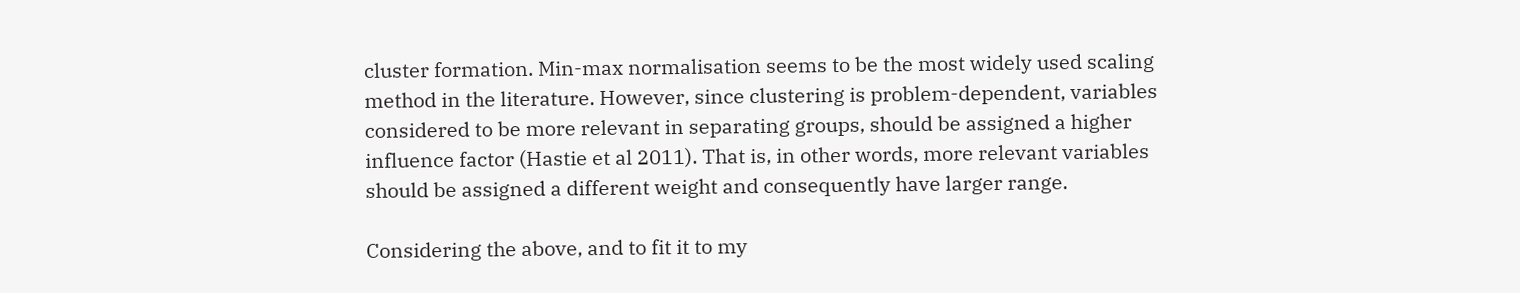cluster formation. Min-max normalisation seems to be the most widely used scaling method in the literature. However, since clustering is problem-dependent, variables considered to be more relevant in separating groups, should be assigned a higher influence factor (Hastie et al 2011). That is, in other words, more relevant variables should be assigned a different weight and consequently have larger range.

Considering the above, and to fit it to my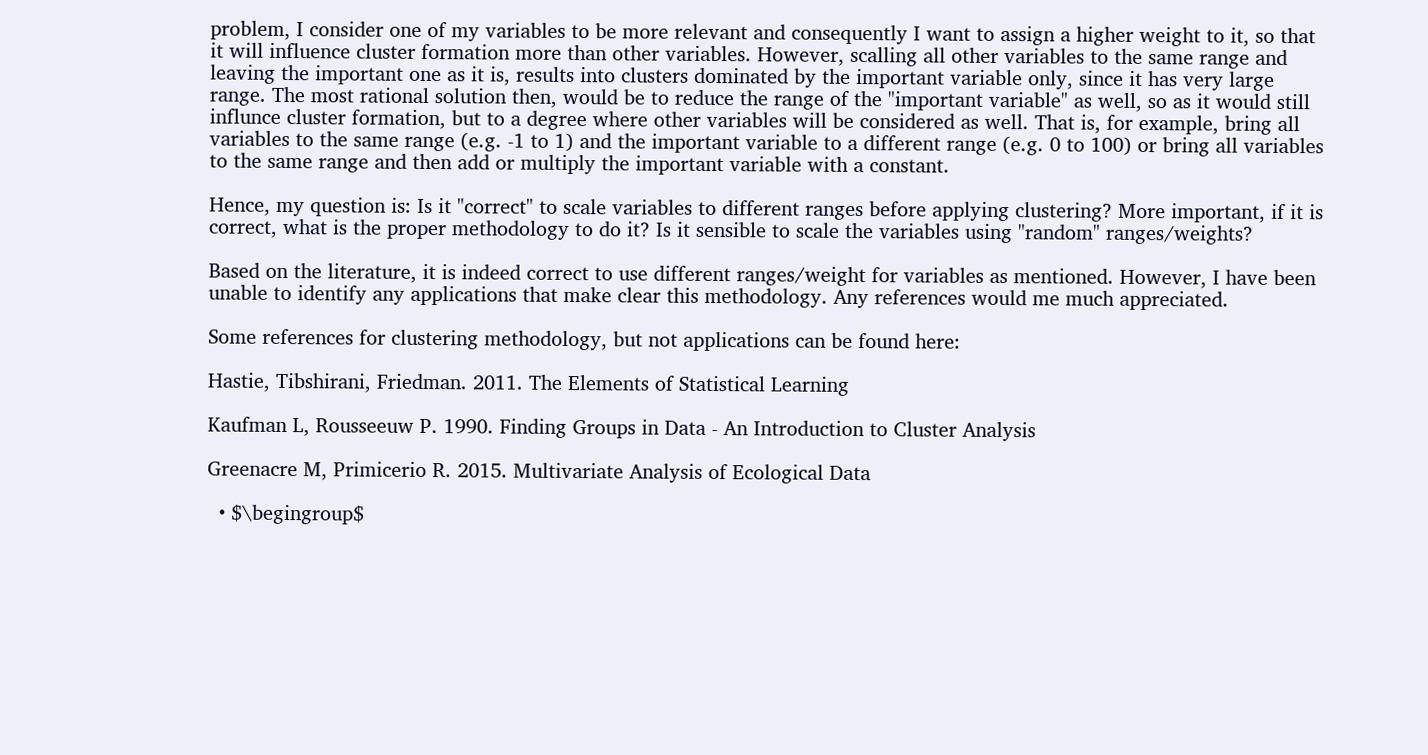problem, I consider one of my variables to be more relevant and consequently I want to assign a higher weight to it, so that it will influence cluster formation more than other variables. However, scalling all other variables to the same range and leaving the important one as it is, results into clusters dominated by the important variable only, since it has very large range. The most rational solution then, would be to reduce the range of the "important variable" as well, so as it would still influnce cluster formation, but to a degree where other variables will be considered as well. That is, for example, bring all variables to the same range (e.g. -1 to 1) and the important variable to a different range (e.g. 0 to 100) or bring all variables to the same range and then add or multiply the important variable with a constant.

Hence, my question is: Is it "correct" to scale variables to different ranges before applying clustering? More important, if it is correct, what is the proper methodology to do it? Is it sensible to scale the variables using "random" ranges/weights?

Based on the literature, it is indeed correct to use different ranges/weight for variables as mentioned. However, I have been unable to identify any applications that make clear this methodology. Any references would me much appreciated.

Some references for clustering methodology, but not applications can be found here:

Hastie, Tibshirani, Friedman. 2011. The Elements of Statistical Learning

Kaufman L, Rousseeuw P. 1990. Finding Groups in Data - An Introduction to Cluster Analysis

Greenacre M, Primicerio R. 2015. Multivariate Analysis of Ecological Data

  • $\begingroup$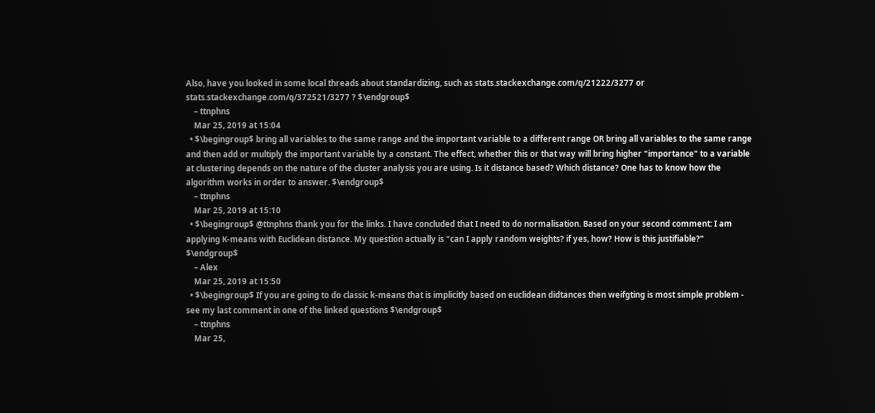Also, have you looked in some local threads about standardizing, such as stats.stackexchange.com/q/21222/3277 or stats.stackexchange.com/q/372521/3277 ? $\endgroup$
    – ttnphns
    Mar 25, 2019 at 15:04
  • $\begingroup$ bring all variables to the same range and the important variable to a different range OR bring all variables to the same range and then add or multiply the important variable by a constant. The effect, whether this or that way will bring higher "importance" to a variable at clustering depends on the nature of the cluster analysis you are using. Is it distance based? Which distance? One has to know how the algorithm works in order to answer. $\endgroup$
    – ttnphns
    Mar 25, 2019 at 15:10
  • $\begingroup$ @ttnphns thank you for the links. I have concluded that I need to do normalisation. Based on your second comment: I am applying K-means with Euclidean distance. My question actually is "can I apply random weights? if yes, how? How is this justifiable?" $\endgroup$
    – Alex
    Mar 25, 2019 at 15:50
  • $\begingroup$ If you are going to do classic k-means that is implicitly based on euclidean didtances then weifgting is most simple problem - see my last comment in one of the linked questions $\endgroup$
    – ttnphns
    Mar 25,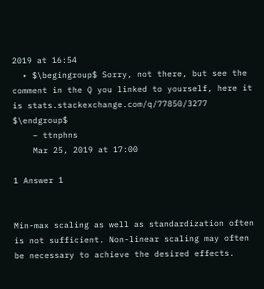2019 at 16:54
  • $\begingroup$ Sorry, not there, but see the comment in the Q you linked to yourself, here it is stats.stackexchange.com/q/77850/3277 $\endgroup$
    – ttnphns
    Mar 25, 2019 at 17:00

1 Answer 1


Min-max scaling as well as standardization often is not sufficient. Non-linear scaling may often be necessary to achieve the desired effects.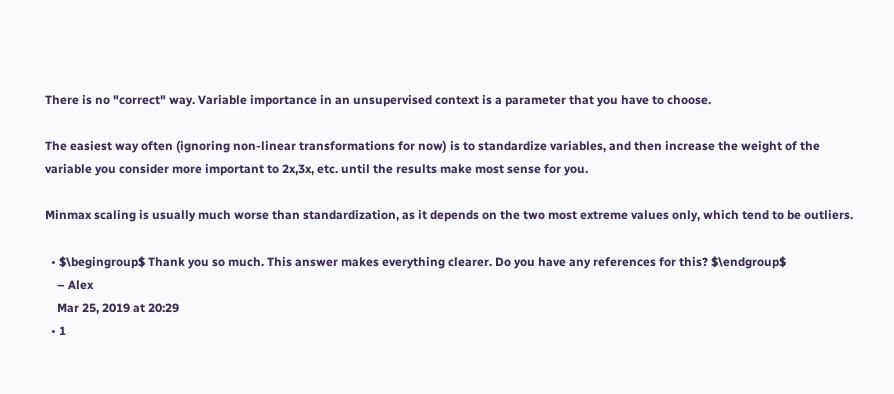There is no "correct" way. Variable importance in an unsupervised context is a parameter that you have to choose.

The easiest way often (ignoring non-linear transformations for now) is to standardize variables, and then increase the weight of the variable you consider more important to 2x,3x, etc. until the results make most sense for you.

Minmax scaling is usually much worse than standardization, as it depends on the two most extreme values only, which tend to be outliers.

  • $\begingroup$ Thank you so much. This answer makes everything clearer. Do you have any references for this? $\endgroup$
    – Alex
    Mar 25, 2019 at 20:29
  • 1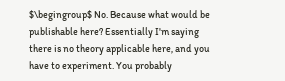$\begingroup$ No. Because what would be publishable here? Essentially I'm saying there is no theory applicable here, and you have to experiment. You probably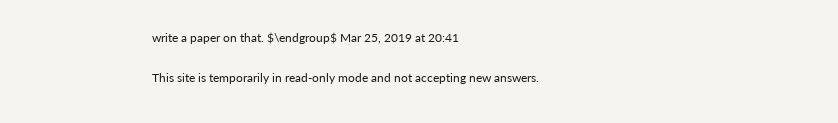write a paper on that. $\endgroup$ Mar 25, 2019 at 20:41

This site is temporarily in read-only mode and not accepting new answers.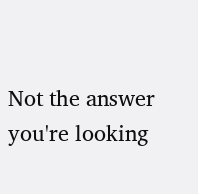Not the answer you're looking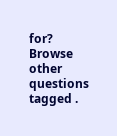for? Browse other questions tagged .